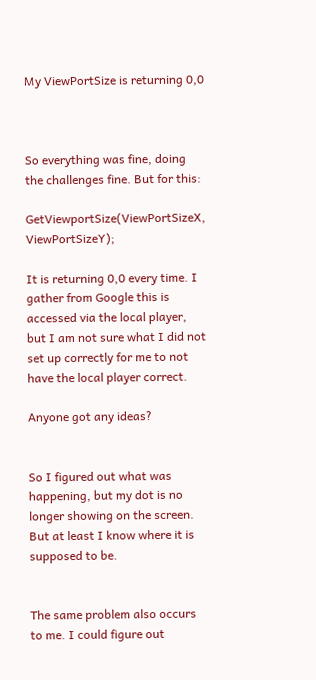My ViewPortSize is returning 0,0



So everything was fine, doing the challenges fine. But for this:

GetViewportSize(ViewPortSizeX, ViewPortSizeY);

It is returning 0,0 every time. I gather from Google this is accessed via the local player, but I am not sure what I did not set up correctly for me to not have the local player correct.

Anyone got any ideas?


So I figured out what was happening, but my dot is no longer showing on the screen. But at least I know where it is supposed to be.


The same problem also occurs to me. I could figure out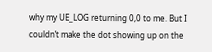why my UE_LOG returning 0,0 to me. But I couldn’t make the dot showing up on the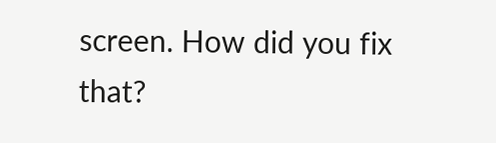screen. How did you fix that?